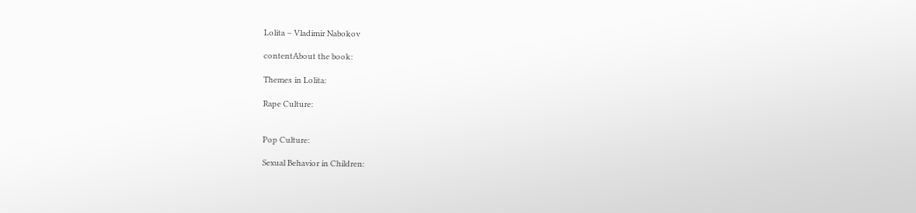Lolita – Vladimir Nabokov

contentAbout the book:

Themes in Lolita:

Rape Culture:


Pop Culture:

Sexual Behavior in Children: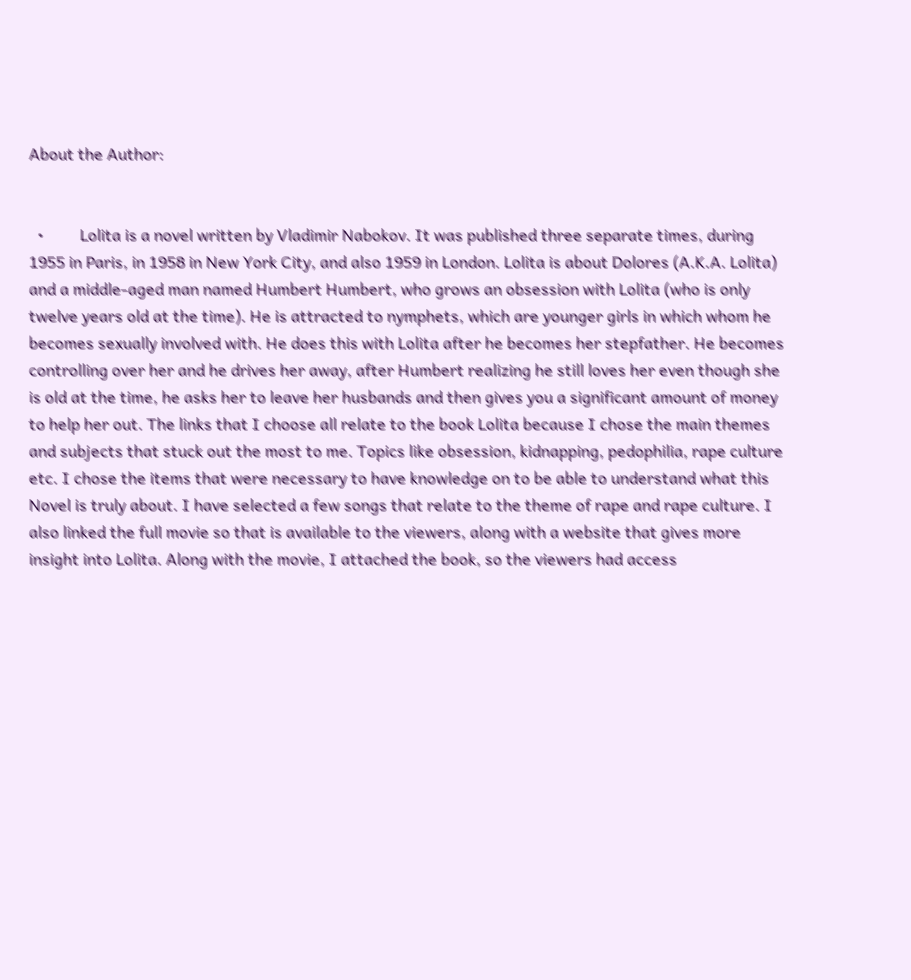About the Author:


  •         Lolita is a novel written by Vladimir Nabokov. It was published three separate times, during 1955 in Paris, in 1958 in New York City, and also 1959 in London. Lolita is about Dolores (A.K.A. Lolita) and a middle-aged man named Humbert Humbert, who grows an obsession with Lolita (who is only twelve years old at the time). He is attracted to nymphets, which are younger girls in which whom he becomes sexually involved with. He does this with Lolita after he becomes her stepfather. He becomes controlling over her and he drives her away, after Humbert realizing he still loves her even though she is old at the time, he asks her to leave her husbands and then gives you a significant amount of money to help her out. The links that I choose all relate to the book Lolita because I chose the main themes and subjects that stuck out the most to me. Topics like obsession, kidnapping, pedophilia, rape culture etc. I chose the items that were necessary to have knowledge on to be able to understand what this Novel is truly about. I have selected a few songs that relate to the theme of rape and rape culture. I also linked the full movie so that is available to the viewers, along with a website that gives more insight into Lolita. Along with the movie, I attached the book, so the viewers had access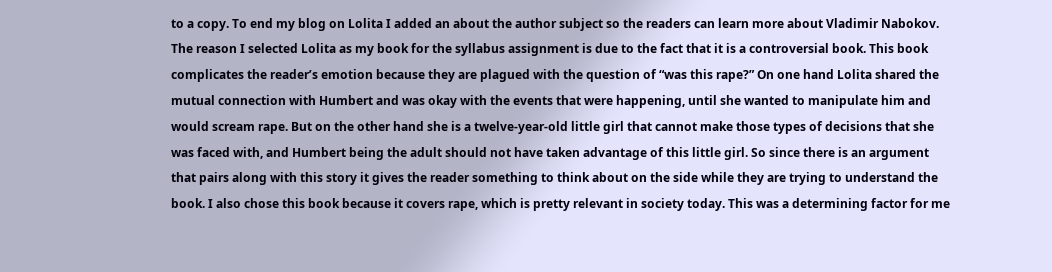to a copy. To end my blog on Lolita I added an about the author subject so the readers can learn more about Vladimir Nabokov. The reason I selected Lolita as my book for the syllabus assignment is due to the fact that it is a controversial book. This book complicates the reader’s emotion because they are plagued with the question of “was this rape?” On one hand Lolita shared the mutual connection with Humbert and was okay with the events that were happening, until she wanted to manipulate him and would scream rape. But on the other hand she is a twelve-year-old little girl that cannot make those types of decisions that she was faced with, and Humbert being the adult should not have taken advantage of this little girl. So since there is an argument that pairs along with this story it gives the reader something to think about on the side while they are trying to understand the book. I also chose this book because it covers rape, which is pretty relevant in society today. This was a determining factor for me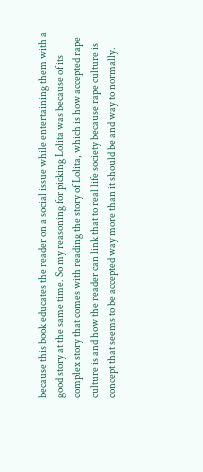because this book educates the reader on a social issue while entertaining them with a good story at the same time. So my reasoning for picking Lolita was because of its complex story that comes with reading the story of Lolita, which is how accepted rape culture is and how the reader can link that to real life society because rape culture is concept that seems to be accepted way more than it should be and way to normally.